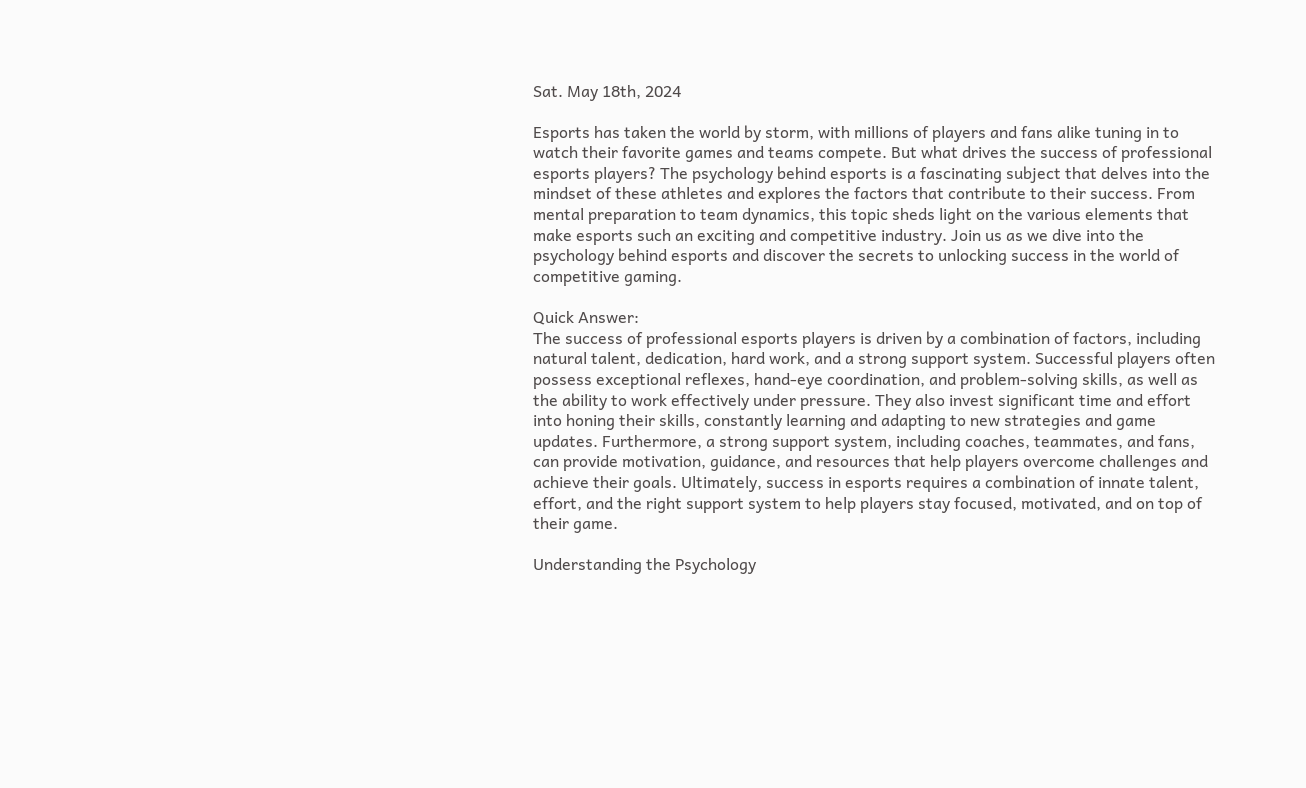Sat. May 18th, 2024

Esports has taken the world by storm, with millions of players and fans alike tuning in to watch their favorite games and teams compete. But what drives the success of professional esports players? The psychology behind esports is a fascinating subject that delves into the mindset of these athletes and explores the factors that contribute to their success. From mental preparation to team dynamics, this topic sheds light on the various elements that make esports such an exciting and competitive industry. Join us as we dive into the psychology behind esports and discover the secrets to unlocking success in the world of competitive gaming.

Quick Answer:
The success of professional esports players is driven by a combination of factors, including natural talent, dedication, hard work, and a strong support system. Successful players often possess exceptional reflexes, hand-eye coordination, and problem-solving skills, as well as the ability to work effectively under pressure. They also invest significant time and effort into honing their skills, constantly learning and adapting to new strategies and game updates. Furthermore, a strong support system, including coaches, teammates, and fans, can provide motivation, guidance, and resources that help players overcome challenges and achieve their goals. Ultimately, success in esports requires a combination of innate talent, effort, and the right support system to help players stay focused, motivated, and on top of their game.

Understanding the Psychology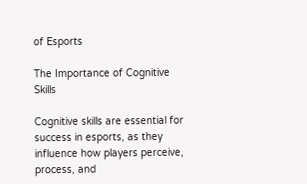of Esports

The Importance of Cognitive Skills

Cognitive skills are essential for success in esports, as they influence how players perceive, process, and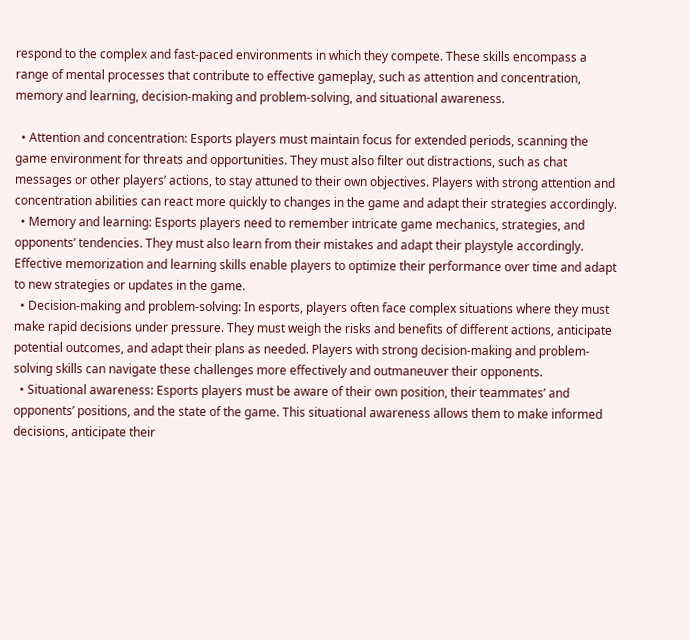respond to the complex and fast-paced environments in which they compete. These skills encompass a range of mental processes that contribute to effective gameplay, such as attention and concentration, memory and learning, decision-making and problem-solving, and situational awareness.

  • Attention and concentration: Esports players must maintain focus for extended periods, scanning the game environment for threats and opportunities. They must also filter out distractions, such as chat messages or other players’ actions, to stay attuned to their own objectives. Players with strong attention and concentration abilities can react more quickly to changes in the game and adapt their strategies accordingly.
  • Memory and learning: Esports players need to remember intricate game mechanics, strategies, and opponents’ tendencies. They must also learn from their mistakes and adapt their playstyle accordingly. Effective memorization and learning skills enable players to optimize their performance over time and adapt to new strategies or updates in the game.
  • Decision-making and problem-solving: In esports, players often face complex situations where they must make rapid decisions under pressure. They must weigh the risks and benefits of different actions, anticipate potential outcomes, and adapt their plans as needed. Players with strong decision-making and problem-solving skills can navigate these challenges more effectively and outmaneuver their opponents.
  • Situational awareness: Esports players must be aware of their own position, their teammates’ and opponents’ positions, and the state of the game. This situational awareness allows them to make informed decisions, anticipate their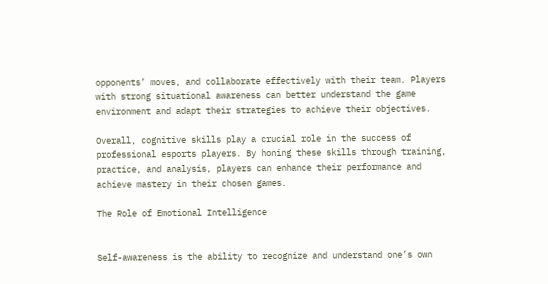opponents’ moves, and collaborate effectively with their team. Players with strong situational awareness can better understand the game environment and adapt their strategies to achieve their objectives.

Overall, cognitive skills play a crucial role in the success of professional esports players. By honing these skills through training, practice, and analysis, players can enhance their performance and achieve mastery in their chosen games.

The Role of Emotional Intelligence


Self-awareness is the ability to recognize and understand one’s own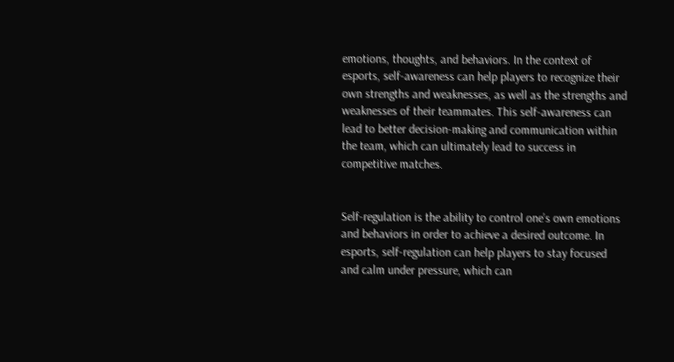emotions, thoughts, and behaviors. In the context of esports, self-awareness can help players to recognize their own strengths and weaknesses, as well as the strengths and weaknesses of their teammates. This self-awareness can lead to better decision-making and communication within the team, which can ultimately lead to success in competitive matches.


Self-regulation is the ability to control one’s own emotions and behaviors in order to achieve a desired outcome. In esports, self-regulation can help players to stay focused and calm under pressure, which can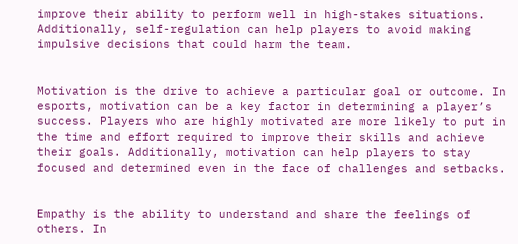improve their ability to perform well in high-stakes situations. Additionally, self-regulation can help players to avoid making impulsive decisions that could harm the team.


Motivation is the drive to achieve a particular goal or outcome. In esports, motivation can be a key factor in determining a player’s success. Players who are highly motivated are more likely to put in the time and effort required to improve their skills and achieve their goals. Additionally, motivation can help players to stay focused and determined even in the face of challenges and setbacks.


Empathy is the ability to understand and share the feelings of others. In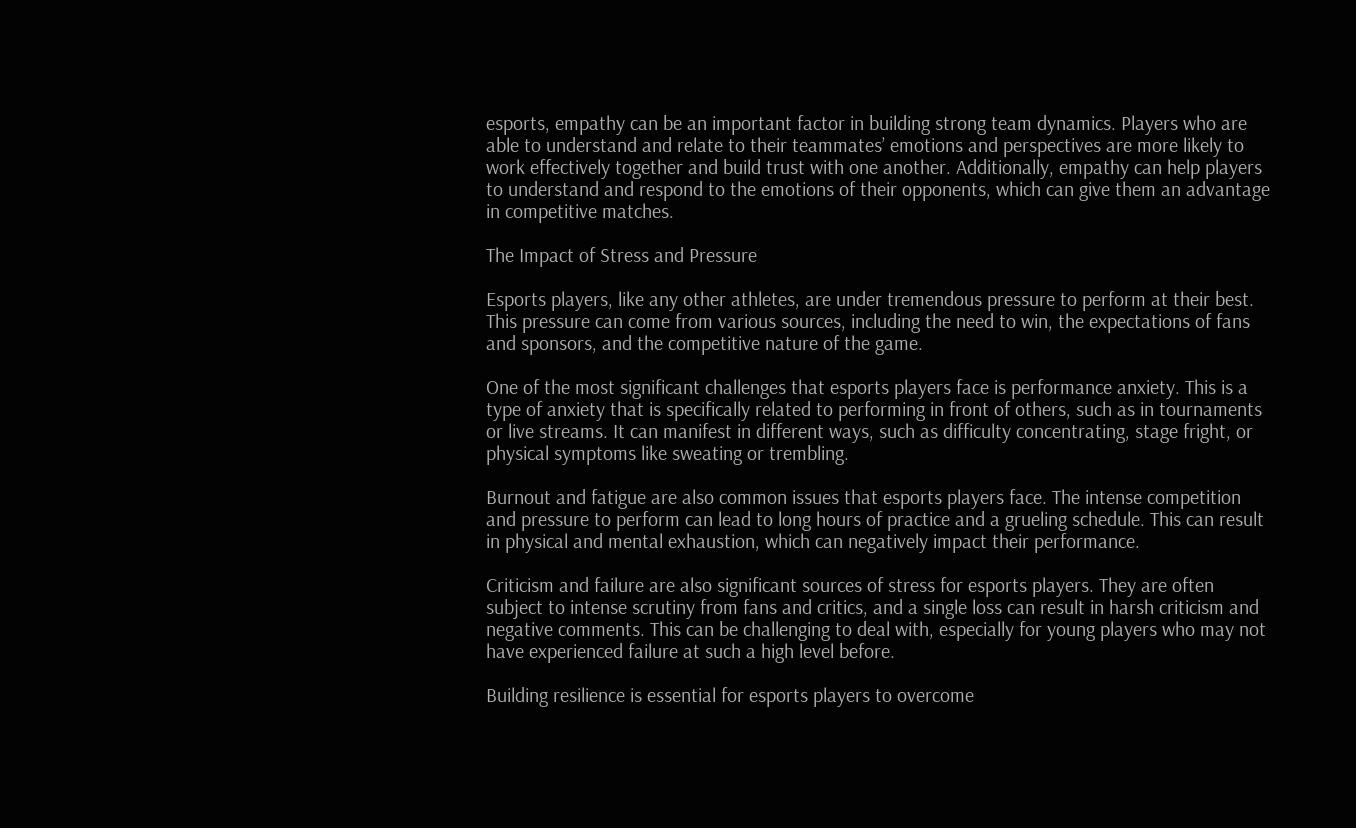esports, empathy can be an important factor in building strong team dynamics. Players who are able to understand and relate to their teammates’ emotions and perspectives are more likely to work effectively together and build trust with one another. Additionally, empathy can help players to understand and respond to the emotions of their opponents, which can give them an advantage in competitive matches.

The Impact of Stress and Pressure

Esports players, like any other athletes, are under tremendous pressure to perform at their best. This pressure can come from various sources, including the need to win, the expectations of fans and sponsors, and the competitive nature of the game.

One of the most significant challenges that esports players face is performance anxiety. This is a type of anxiety that is specifically related to performing in front of others, such as in tournaments or live streams. It can manifest in different ways, such as difficulty concentrating, stage fright, or physical symptoms like sweating or trembling.

Burnout and fatigue are also common issues that esports players face. The intense competition and pressure to perform can lead to long hours of practice and a grueling schedule. This can result in physical and mental exhaustion, which can negatively impact their performance.

Criticism and failure are also significant sources of stress for esports players. They are often subject to intense scrutiny from fans and critics, and a single loss can result in harsh criticism and negative comments. This can be challenging to deal with, especially for young players who may not have experienced failure at such a high level before.

Building resilience is essential for esports players to overcome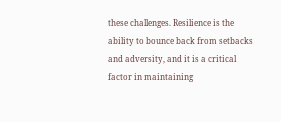these challenges. Resilience is the ability to bounce back from setbacks and adversity, and it is a critical factor in maintaining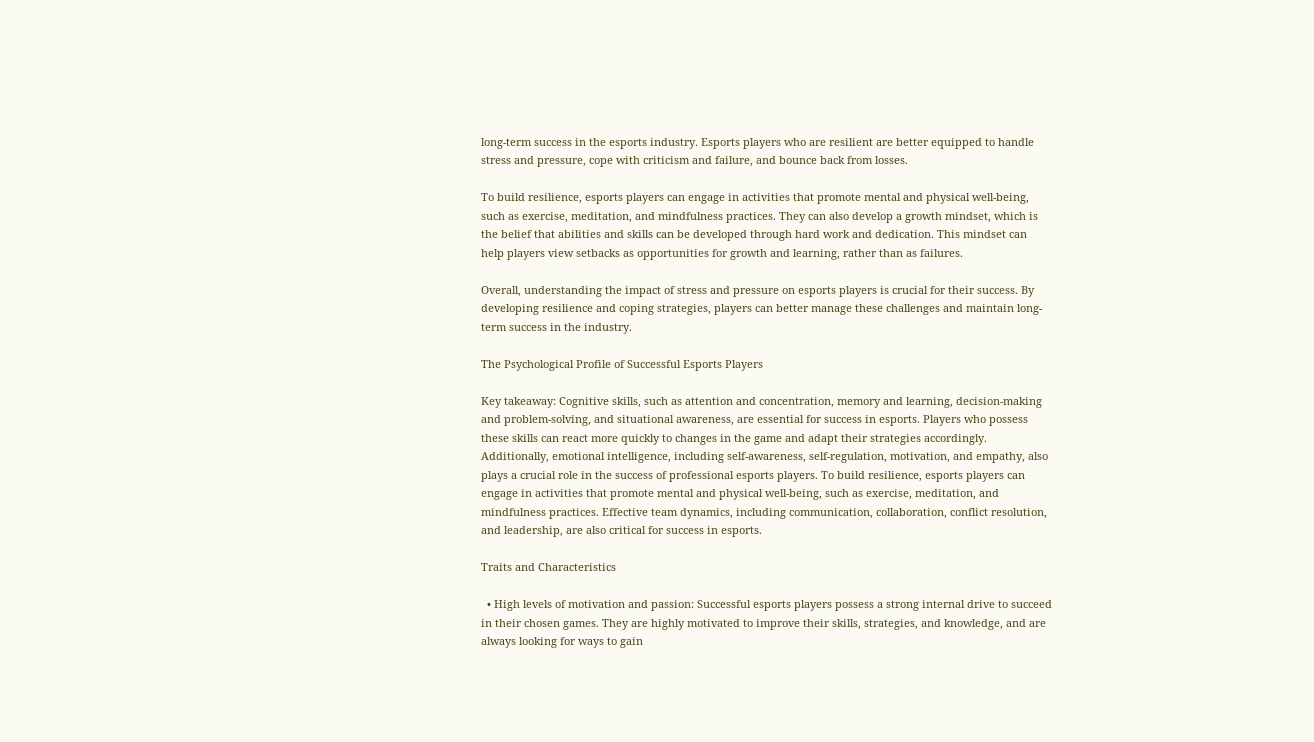long-term success in the esports industry. Esports players who are resilient are better equipped to handle stress and pressure, cope with criticism and failure, and bounce back from losses.

To build resilience, esports players can engage in activities that promote mental and physical well-being, such as exercise, meditation, and mindfulness practices. They can also develop a growth mindset, which is the belief that abilities and skills can be developed through hard work and dedication. This mindset can help players view setbacks as opportunities for growth and learning, rather than as failures.

Overall, understanding the impact of stress and pressure on esports players is crucial for their success. By developing resilience and coping strategies, players can better manage these challenges and maintain long-term success in the industry.

The Psychological Profile of Successful Esports Players

Key takeaway: Cognitive skills, such as attention and concentration, memory and learning, decision-making and problem-solving, and situational awareness, are essential for success in esports. Players who possess these skills can react more quickly to changes in the game and adapt their strategies accordingly. Additionally, emotional intelligence, including self-awareness, self-regulation, motivation, and empathy, also plays a crucial role in the success of professional esports players. To build resilience, esports players can engage in activities that promote mental and physical well-being, such as exercise, meditation, and mindfulness practices. Effective team dynamics, including communication, collaboration, conflict resolution, and leadership, are also critical for success in esports.

Traits and Characteristics

  • High levels of motivation and passion: Successful esports players possess a strong internal drive to succeed in their chosen games. They are highly motivated to improve their skills, strategies, and knowledge, and are always looking for ways to gain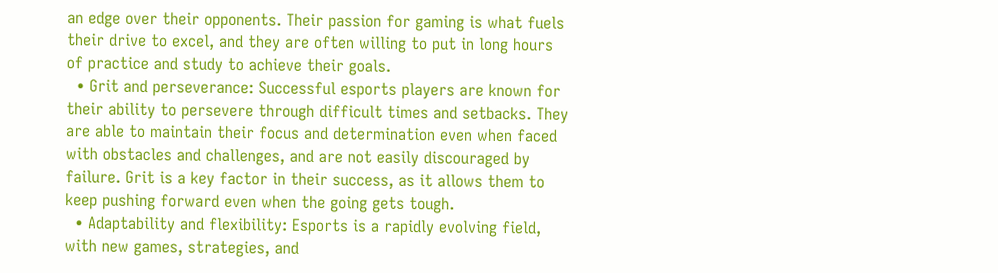an edge over their opponents. Their passion for gaming is what fuels their drive to excel, and they are often willing to put in long hours of practice and study to achieve their goals.
  • Grit and perseverance: Successful esports players are known for their ability to persevere through difficult times and setbacks. They are able to maintain their focus and determination even when faced with obstacles and challenges, and are not easily discouraged by failure. Grit is a key factor in their success, as it allows them to keep pushing forward even when the going gets tough.
  • Adaptability and flexibility: Esports is a rapidly evolving field, with new games, strategies, and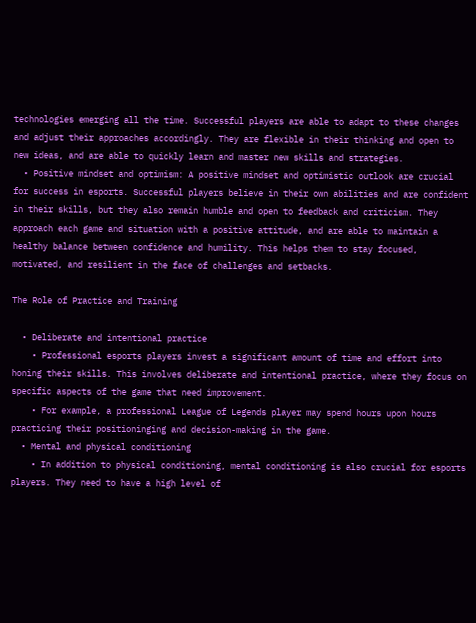technologies emerging all the time. Successful players are able to adapt to these changes and adjust their approaches accordingly. They are flexible in their thinking and open to new ideas, and are able to quickly learn and master new skills and strategies.
  • Positive mindset and optimism: A positive mindset and optimistic outlook are crucial for success in esports. Successful players believe in their own abilities and are confident in their skills, but they also remain humble and open to feedback and criticism. They approach each game and situation with a positive attitude, and are able to maintain a healthy balance between confidence and humility. This helps them to stay focused, motivated, and resilient in the face of challenges and setbacks.

The Role of Practice and Training

  • Deliberate and intentional practice
    • Professional esports players invest a significant amount of time and effort into honing their skills. This involves deliberate and intentional practice, where they focus on specific aspects of the game that need improvement.
    • For example, a professional League of Legends player may spend hours upon hours practicing their positioninging and decision-making in the game.
  • Mental and physical conditioning
    • In addition to physical conditioning, mental conditioning is also crucial for esports players. They need to have a high level of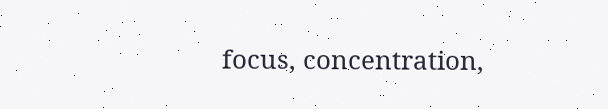focus, concentration,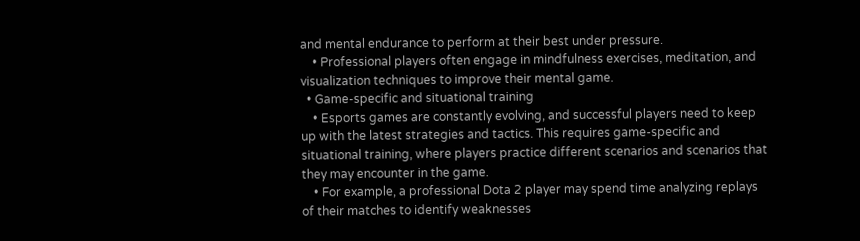and mental endurance to perform at their best under pressure.
    • Professional players often engage in mindfulness exercises, meditation, and visualization techniques to improve their mental game.
  • Game-specific and situational training
    • Esports games are constantly evolving, and successful players need to keep up with the latest strategies and tactics. This requires game-specific and situational training, where players practice different scenarios and scenarios that they may encounter in the game.
    • For example, a professional Dota 2 player may spend time analyzing replays of their matches to identify weaknesses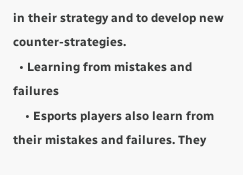in their strategy and to develop new counter-strategies.
  • Learning from mistakes and failures
    • Esports players also learn from their mistakes and failures. They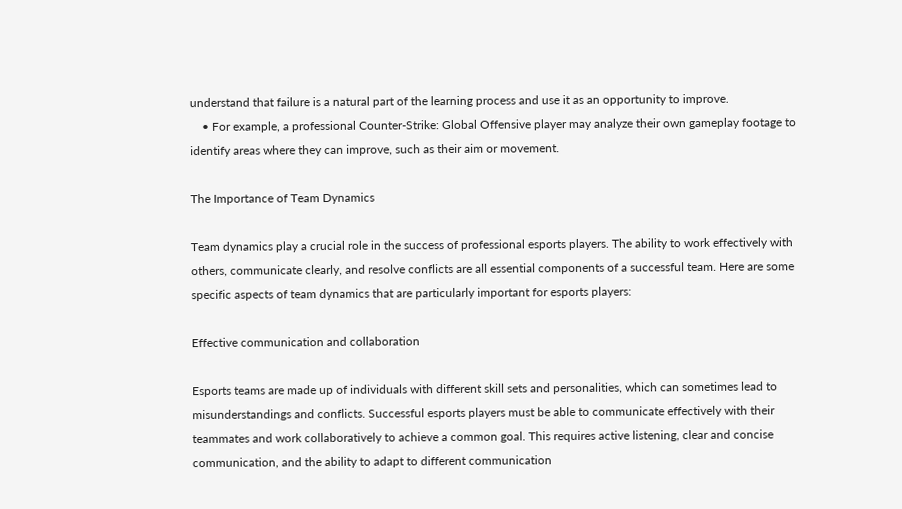understand that failure is a natural part of the learning process and use it as an opportunity to improve.
    • For example, a professional Counter-Strike: Global Offensive player may analyze their own gameplay footage to identify areas where they can improve, such as their aim or movement.

The Importance of Team Dynamics

Team dynamics play a crucial role in the success of professional esports players. The ability to work effectively with others, communicate clearly, and resolve conflicts are all essential components of a successful team. Here are some specific aspects of team dynamics that are particularly important for esports players:

Effective communication and collaboration

Esports teams are made up of individuals with different skill sets and personalities, which can sometimes lead to misunderstandings and conflicts. Successful esports players must be able to communicate effectively with their teammates and work collaboratively to achieve a common goal. This requires active listening, clear and concise communication, and the ability to adapt to different communication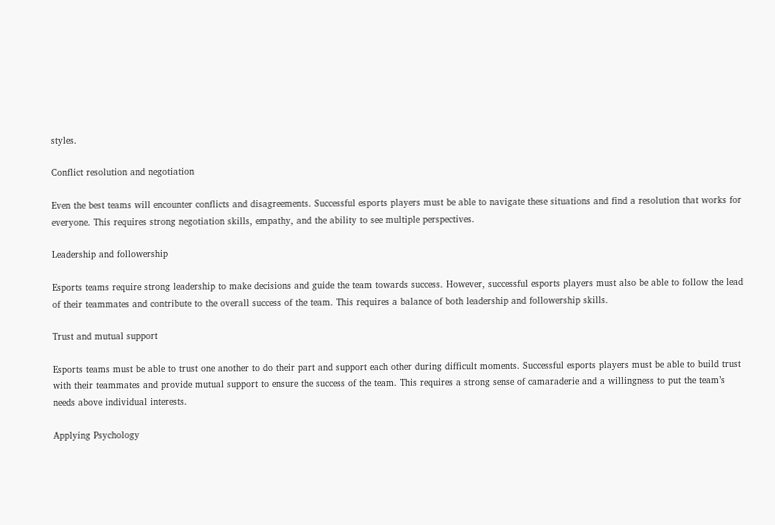styles.

Conflict resolution and negotiation

Even the best teams will encounter conflicts and disagreements. Successful esports players must be able to navigate these situations and find a resolution that works for everyone. This requires strong negotiation skills, empathy, and the ability to see multiple perspectives.

Leadership and followership

Esports teams require strong leadership to make decisions and guide the team towards success. However, successful esports players must also be able to follow the lead of their teammates and contribute to the overall success of the team. This requires a balance of both leadership and followership skills.

Trust and mutual support

Esports teams must be able to trust one another to do their part and support each other during difficult moments. Successful esports players must be able to build trust with their teammates and provide mutual support to ensure the success of the team. This requires a strong sense of camaraderie and a willingness to put the team’s needs above individual interests.

Applying Psychology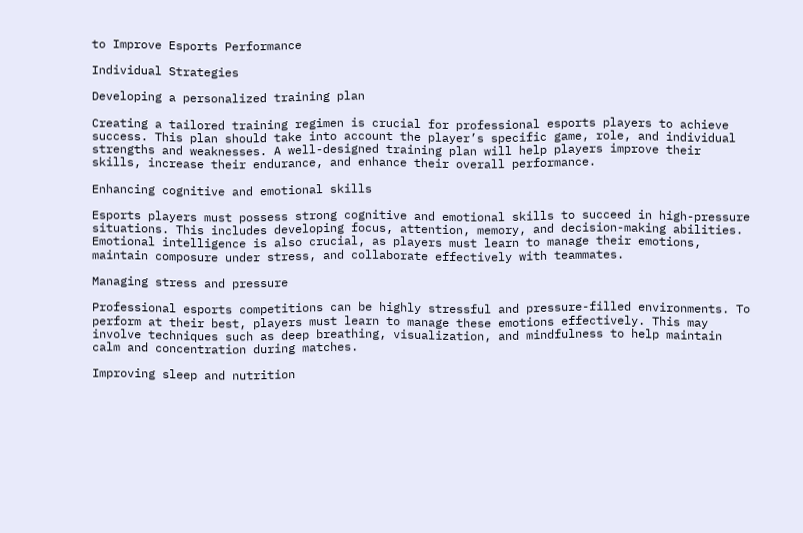to Improve Esports Performance

Individual Strategies

Developing a personalized training plan

Creating a tailored training regimen is crucial for professional esports players to achieve success. This plan should take into account the player’s specific game, role, and individual strengths and weaknesses. A well-designed training plan will help players improve their skills, increase their endurance, and enhance their overall performance.

Enhancing cognitive and emotional skills

Esports players must possess strong cognitive and emotional skills to succeed in high-pressure situations. This includes developing focus, attention, memory, and decision-making abilities. Emotional intelligence is also crucial, as players must learn to manage their emotions, maintain composure under stress, and collaborate effectively with teammates.

Managing stress and pressure

Professional esports competitions can be highly stressful and pressure-filled environments. To perform at their best, players must learn to manage these emotions effectively. This may involve techniques such as deep breathing, visualization, and mindfulness to help maintain calm and concentration during matches.

Improving sleep and nutrition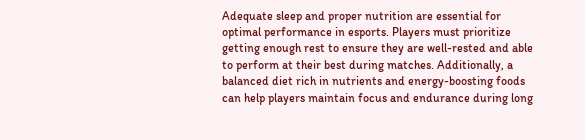Adequate sleep and proper nutrition are essential for optimal performance in esports. Players must prioritize getting enough rest to ensure they are well-rested and able to perform at their best during matches. Additionally, a balanced diet rich in nutrients and energy-boosting foods can help players maintain focus and endurance during long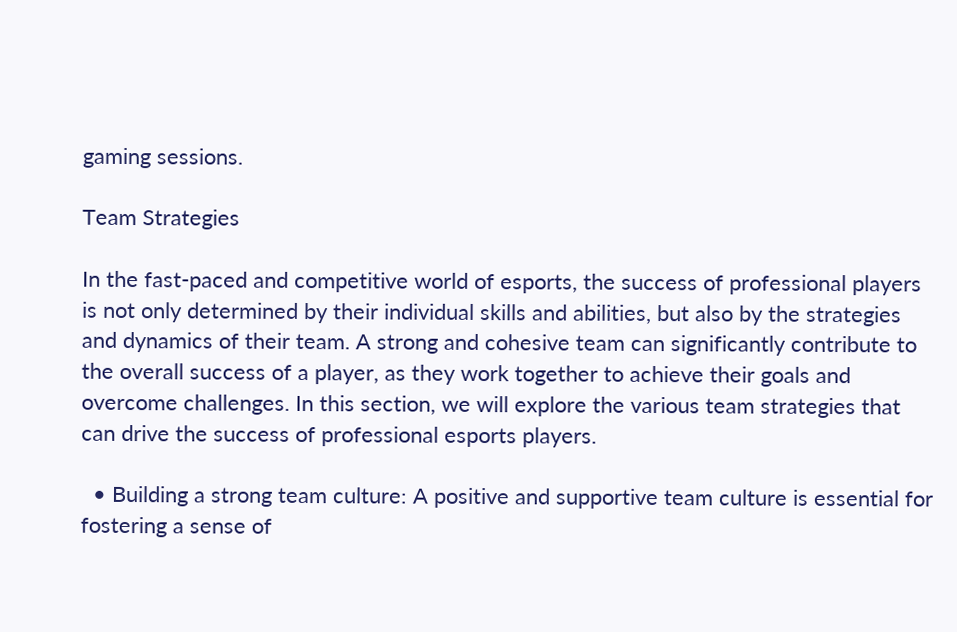gaming sessions.

Team Strategies

In the fast-paced and competitive world of esports, the success of professional players is not only determined by their individual skills and abilities, but also by the strategies and dynamics of their team. A strong and cohesive team can significantly contribute to the overall success of a player, as they work together to achieve their goals and overcome challenges. In this section, we will explore the various team strategies that can drive the success of professional esports players.

  • Building a strong team culture: A positive and supportive team culture is essential for fostering a sense of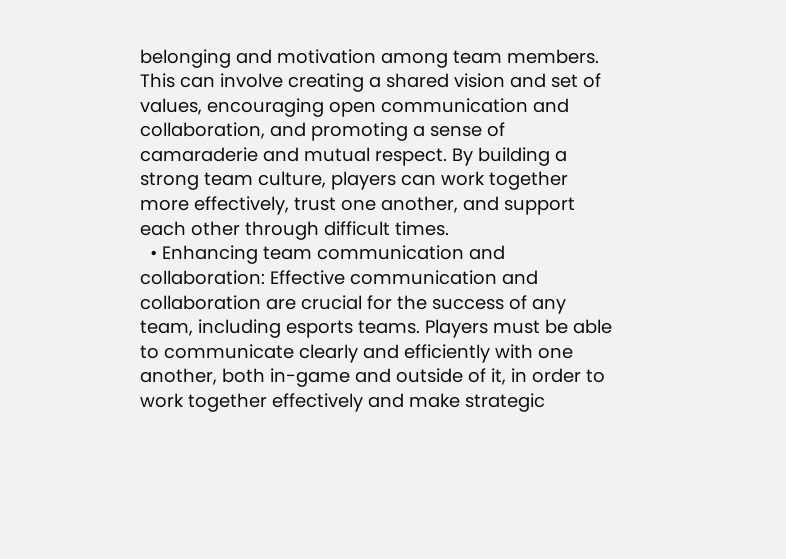belonging and motivation among team members. This can involve creating a shared vision and set of values, encouraging open communication and collaboration, and promoting a sense of camaraderie and mutual respect. By building a strong team culture, players can work together more effectively, trust one another, and support each other through difficult times.
  • Enhancing team communication and collaboration: Effective communication and collaboration are crucial for the success of any team, including esports teams. Players must be able to communicate clearly and efficiently with one another, both in-game and outside of it, in order to work together effectively and make strategic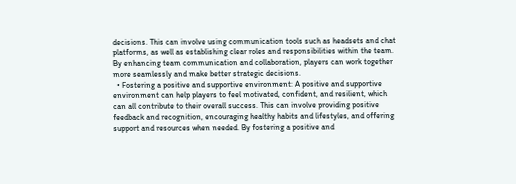decisions. This can involve using communication tools such as headsets and chat platforms, as well as establishing clear roles and responsibilities within the team. By enhancing team communication and collaboration, players can work together more seamlessly and make better strategic decisions.
  • Fostering a positive and supportive environment: A positive and supportive environment can help players to feel motivated, confident, and resilient, which can all contribute to their overall success. This can involve providing positive feedback and recognition, encouraging healthy habits and lifestyles, and offering support and resources when needed. By fostering a positive and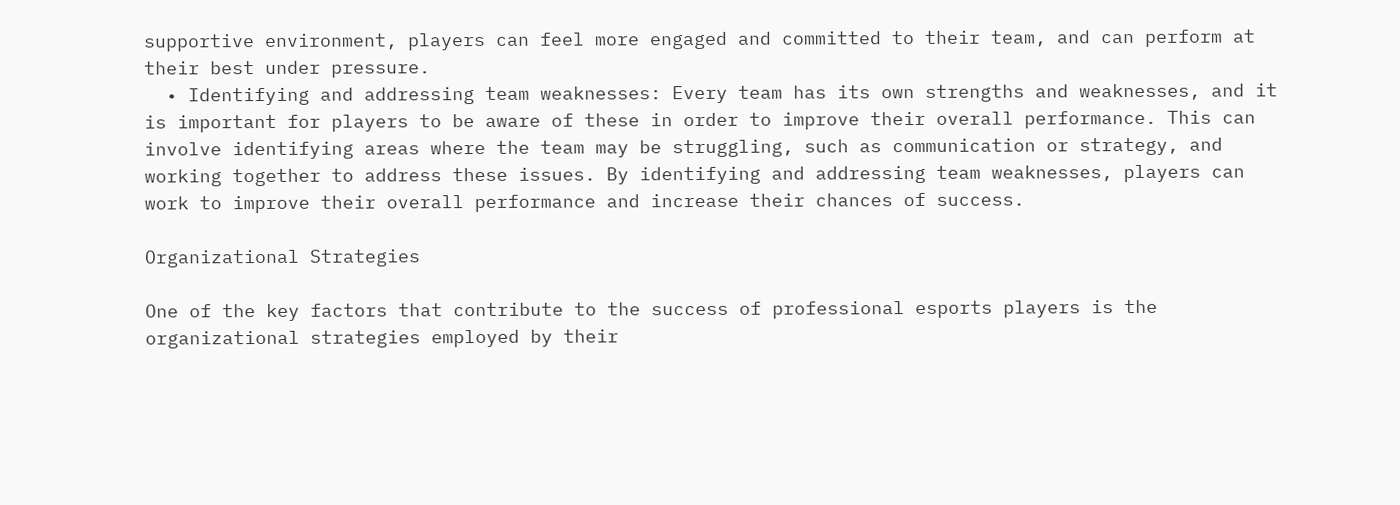supportive environment, players can feel more engaged and committed to their team, and can perform at their best under pressure.
  • Identifying and addressing team weaknesses: Every team has its own strengths and weaknesses, and it is important for players to be aware of these in order to improve their overall performance. This can involve identifying areas where the team may be struggling, such as communication or strategy, and working together to address these issues. By identifying and addressing team weaknesses, players can work to improve their overall performance and increase their chances of success.

Organizational Strategies

One of the key factors that contribute to the success of professional esports players is the organizational strategies employed by their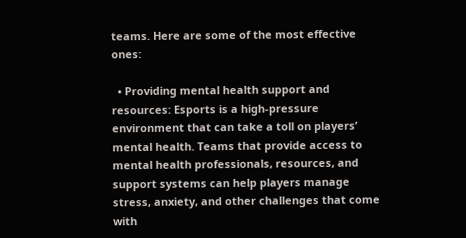teams. Here are some of the most effective ones:

  • Providing mental health support and resources: Esports is a high-pressure environment that can take a toll on players’ mental health. Teams that provide access to mental health professionals, resources, and support systems can help players manage stress, anxiety, and other challenges that come with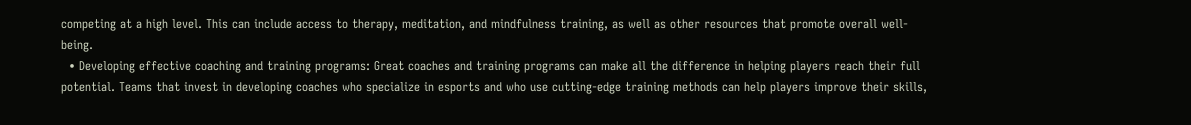competing at a high level. This can include access to therapy, meditation, and mindfulness training, as well as other resources that promote overall well-being.
  • Developing effective coaching and training programs: Great coaches and training programs can make all the difference in helping players reach their full potential. Teams that invest in developing coaches who specialize in esports and who use cutting-edge training methods can help players improve their skills,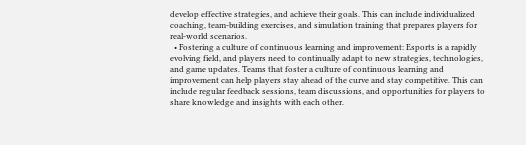develop effective strategies, and achieve their goals. This can include individualized coaching, team-building exercises, and simulation training that prepares players for real-world scenarios.
  • Fostering a culture of continuous learning and improvement: Esports is a rapidly evolving field, and players need to continually adapt to new strategies, technologies, and game updates. Teams that foster a culture of continuous learning and improvement can help players stay ahead of the curve and stay competitive. This can include regular feedback sessions, team discussions, and opportunities for players to share knowledge and insights with each other.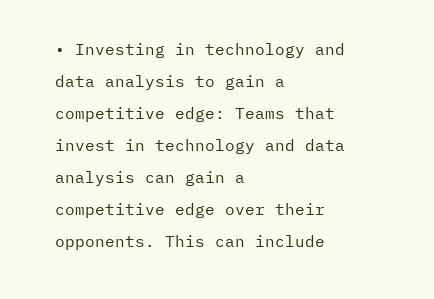• Investing in technology and data analysis to gain a competitive edge: Teams that invest in technology and data analysis can gain a competitive edge over their opponents. This can include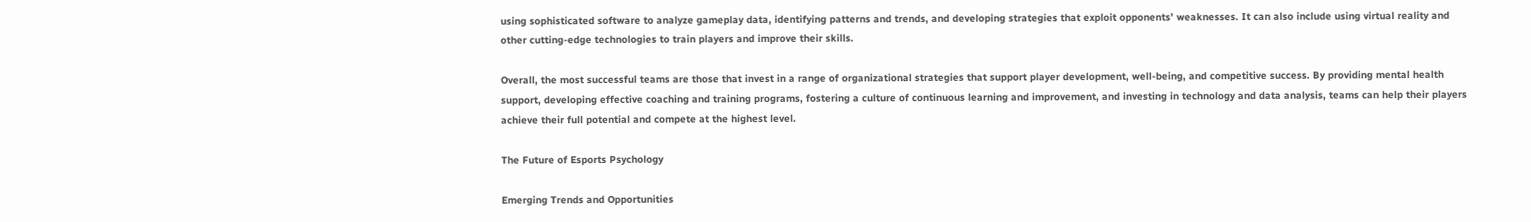using sophisticated software to analyze gameplay data, identifying patterns and trends, and developing strategies that exploit opponents’ weaknesses. It can also include using virtual reality and other cutting-edge technologies to train players and improve their skills.

Overall, the most successful teams are those that invest in a range of organizational strategies that support player development, well-being, and competitive success. By providing mental health support, developing effective coaching and training programs, fostering a culture of continuous learning and improvement, and investing in technology and data analysis, teams can help their players achieve their full potential and compete at the highest level.

The Future of Esports Psychology

Emerging Trends and Opportunities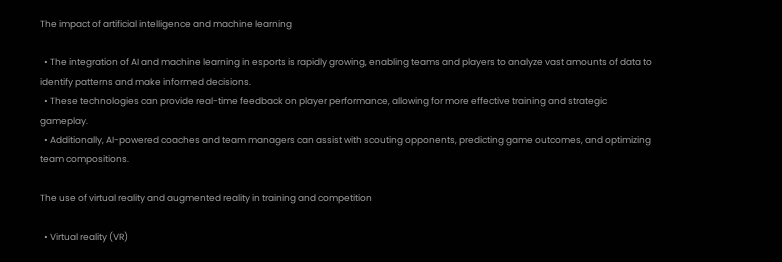The impact of artificial intelligence and machine learning

  • The integration of AI and machine learning in esports is rapidly growing, enabling teams and players to analyze vast amounts of data to identify patterns and make informed decisions.
  • These technologies can provide real-time feedback on player performance, allowing for more effective training and strategic gameplay.
  • Additionally, AI-powered coaches and team managers can assist with scouting opponents, predicting game outcomes, and optimizing team compositions.

The use of virtual reality and augmented reality in training and competition

  • Virtual reality (VR)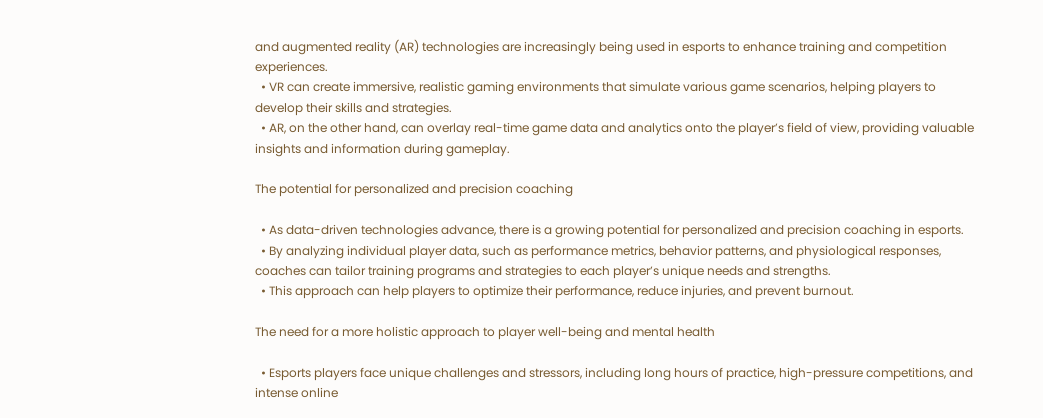and augmented reality (AR) technologies are increasingly being used in esports to enhance training and competition experiences.
  • VR can create immersive, realistic gaming environments that simulate various game scenarios, helping players to develop their skills and strategies.
  • AR, on the other hand, can overlay real-time game data and analytics onto the player’s field of view, providing valuable insights and information during gameplay.

The potential for personalized and precision coaching

  • As data-driven technologies advance, there is a growing potential for personalized and precision coaching in esports.
  • By analyzing individual player data, such as performance metrics, behavior patterns, and physiological responses, coaches can tailor training programs and strategies to each player’s unique needs and strengths.
  • This approach can help players to optimize their performance, reduce injuries, and prevent burnout.

The need for a more holistic approach to player well-being and mental health

  • Esports players face unique challenges and stressors, including long hours of practice, high-pressure competitions, and intense online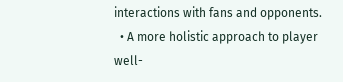interactions with fans and opponents.
  • A more holistic approach to player well-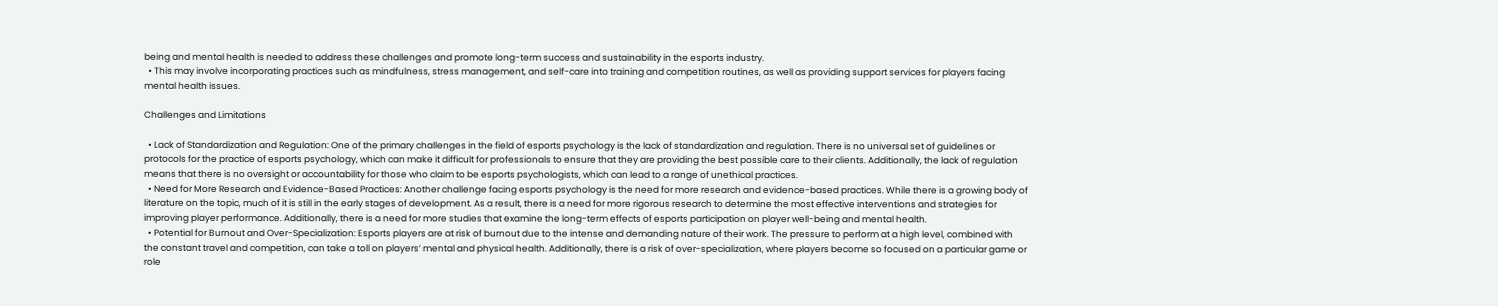being and mental health is needed to address these challenges and promote long-term success and sustainability in the esports industry.
  • This may involve incorporating practices such as mindfulness, stress management, and self-care into training and competition routines, as well as providing support services for players facing mental health issues.

Challenges and Limitations

  • Lack of Standardization and Regulation: One of the primary challenges in the field of esports psychology is the lack of standardization and regulation. There is no universal set of guidelines or protocols for the practice of esports psychology, which can make it difficult for professionals to ensure that they are providing the best possible care to their clients. Additionally, the lack of regulation means that there is no oversight or accountability for those who claim to be esports psychologists, which can lead to a range of unethical practices.
  • Need for More Research and Evidence-Based Practices: Another challenge facing esports psychology is the need for more research and evidence-based practices. While there is a growing body of literature on the topic, much of it is still in the early stages of development. As a result, there is a need for more rigorous research to determine the most effective interventions and strategies for improving player performance. Additionally, there is a need for more studies that examine the long-term effects of esports participation on player well-being and mental health.
  • Potential for Burnout and Over-Specialization: Esports players are at risk of burnout due to the intense and demanding nature of their work. The pressure to perform at a high level, combined with the constant travel and competition, can take a toll on players’ mental and physical health. Additionally, there is a risk of over-specialization, where players become so focused on a particular game or role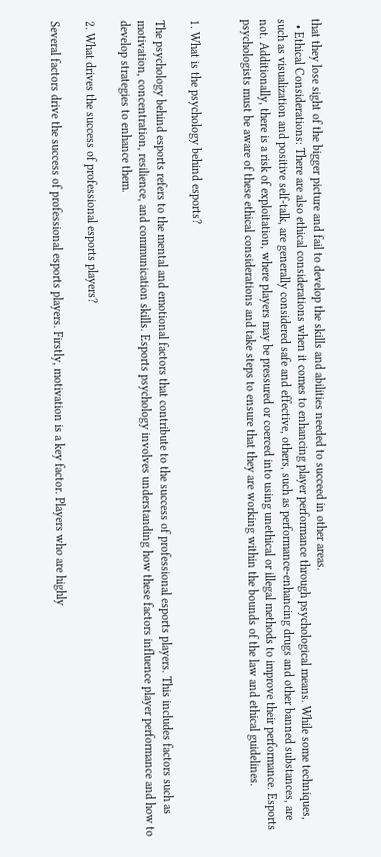that they lose sight of the bigger picture and fail to develop the skills and abilities needed to succeed in other areas.
  • Ethical Considerations: There are also ethical considerations when it comes to enhancing player performance through psychological means. While some techniques, such as visualization and positive self-talk, are generally considered safe and effective, others, such as performance-enhancing drugs and other banned substances, are not. Additionally, there is a risk of exploitation, where players may be pressured or coerced into using unethical or illegal methods to improve their performance. Esports psychologists must be aware of these ethical considerations and take steps to ensure that they are working within the bounds of the law and ethical guidelines.


1. What is the psychology behind esports?

The psychology behind esports refers to the mental and emotional factors that contribute to the success of professional esports players. This includes factors such as motivation, concentration, resilience, and communication skills. Esports psychology involves understanding how these factors influence player performance and how to develop strategies to enhance them.

2. What drives the success of professional esports players?

Several factors drive the success of professional esports players. Firstly, motivation is a key factor. Players who are highly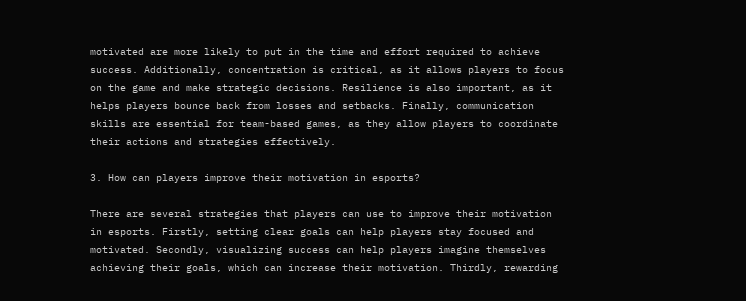motivated are more likely to put in the time and effort required to achieve success. Additionally, concentration is critical, as it allows players to focus on the game and make strategic decisions. Resilience is also important, as it helps players bounce back from losses and setbacks. Finally, communication skills are essential for team-based games, as they allow players to coordinate their actions and strategies effectively.

3. How can players improve their motivation in esports?

There are several strategies that players can use to improve their motivation in esports. Firstly, setting clear goals can help players stay focused and motivated. Secondly, visualizing success can help players imagine themselves achieving their goals, which can increase their motivation. Thirdly, rewarding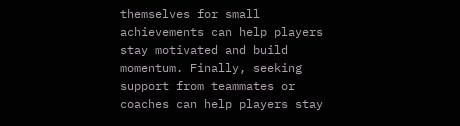themselves for small achievements can help players stay motivated and build momentum. Finally, seeking support from teammates or coaches can help players stay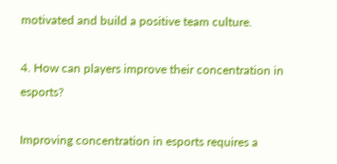motivated and build a positive team culture.

4. How can players improve their concentration in esports?

Improving concentration in esports requires a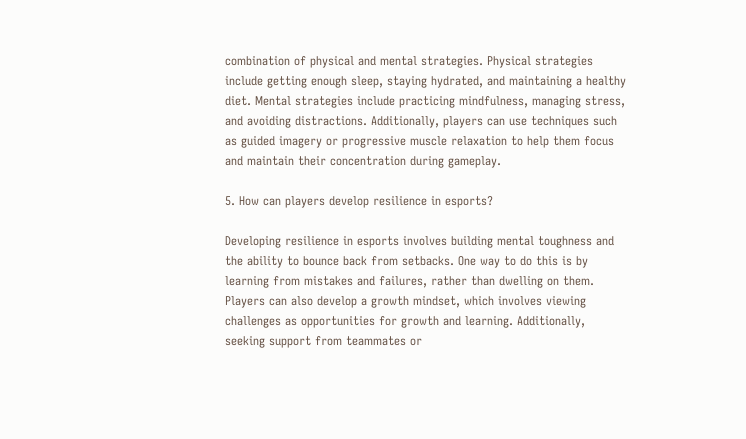combination of physical and mental strategies. Physical strategies include getting enough sleep, staying hydrated, and maintaining a healthy diet. Mental strategies include practicing mindfulness, managing stress, and avoiding distractions. Additionally, players can use techniques such as guided imagery or progressive muscle relaxation to help them focus and maintain their concentration during gameplay.

5. How can players develop resilience in esports?

Developing resilience in esports involves building mental toughness and the ability to bounce back from setbacks. One way to do this is by learning from mistakes and failures, rather than dwelling on them. Players can also develop a growth mindset, which involves viewing challenges as opportunities for growth and learning. Additionally, seeking support from teammates or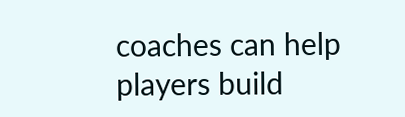coaches can help players build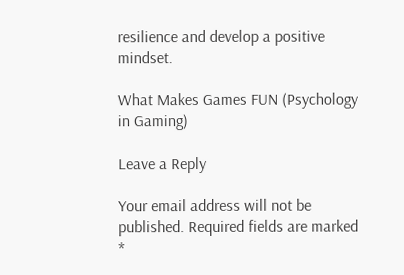resilience and develop a positive mindset.

What Makes Games FUN (Psychology in Gaming)

Leave a Reply

Your email address will not be published. Required fields are marked *